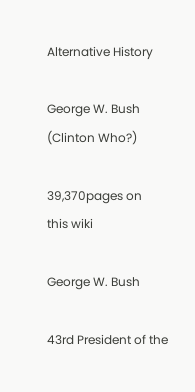Alternative History

George W. Bush (Clinton Who?)

39,370pages on
this wiki

George W. Bush

43rd President of the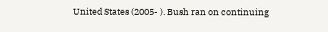United States (2005- ). Bush ran on continuing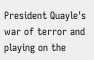President Quayle's war of terror and playing on the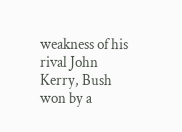weakness of his rival John Kerry, Bush won by a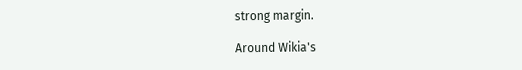strong margin.

Around Wikia's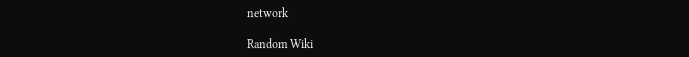network

Random Wiki